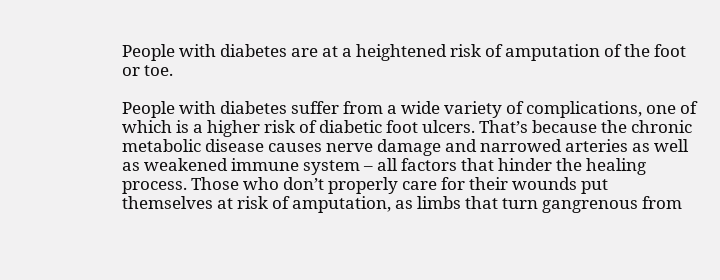People with diabetes are at a heightened risk of amputation of the foot or toe.

People with diabetes suffer from a wide variety of complications, one of which is a higher risk of diabetic foot ulcers. That’s because the chronic metabolic disease causes nerve damage and narrowed arteries as well as weakened immune system – all factors that hinder the healing process. Those who don’t properly care for their wounds put themselves at risk of amputation, as limbs that turn gangrenous from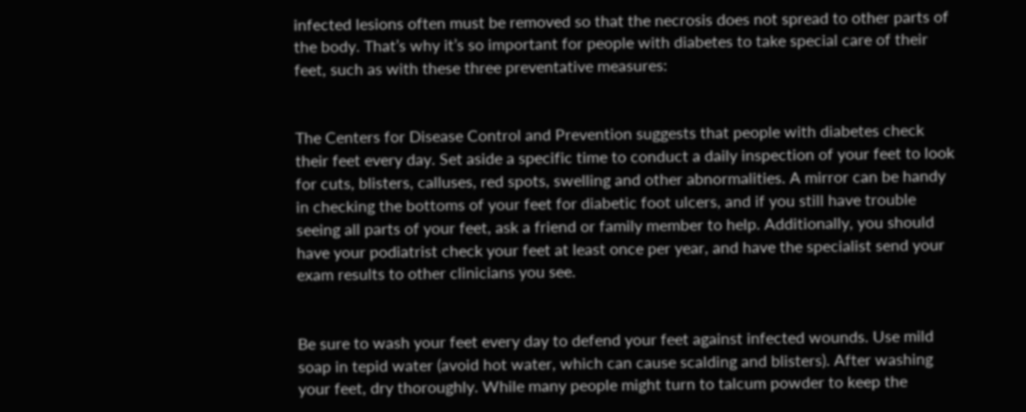infected lesions often must be removed so that the necrosis does not spread to other parts of the body. That’s why it’s so important for people with diabetes to take special care of their feet, such as with these three preventative measures:


The Centers for Disease Control and Prevention suggests that people with diabetes check their feet every day. Set aside a specific time to conduct a daily inspection of your feet to look for cuts, blisters, calluses, red spots, swelling and other abnormalities. A mirror can be handy in checking the bottoms of your feet for diabetic foot ulcers, and if you still have trouble seeing all parts of your feet, ask a friend or family member to help. Additionally, you should have your podiatrist check your feet at least once per year, and have the specialist send your exam results to other clinicians you see.


Be sure to wash your feet every day to defend your feet against infected wounds. Use mild soap in tepid water (avoid hot water, which can cause scalding and blisters). After washing your feet, dry thoroughly. While many people might turn to talcum powder to keep the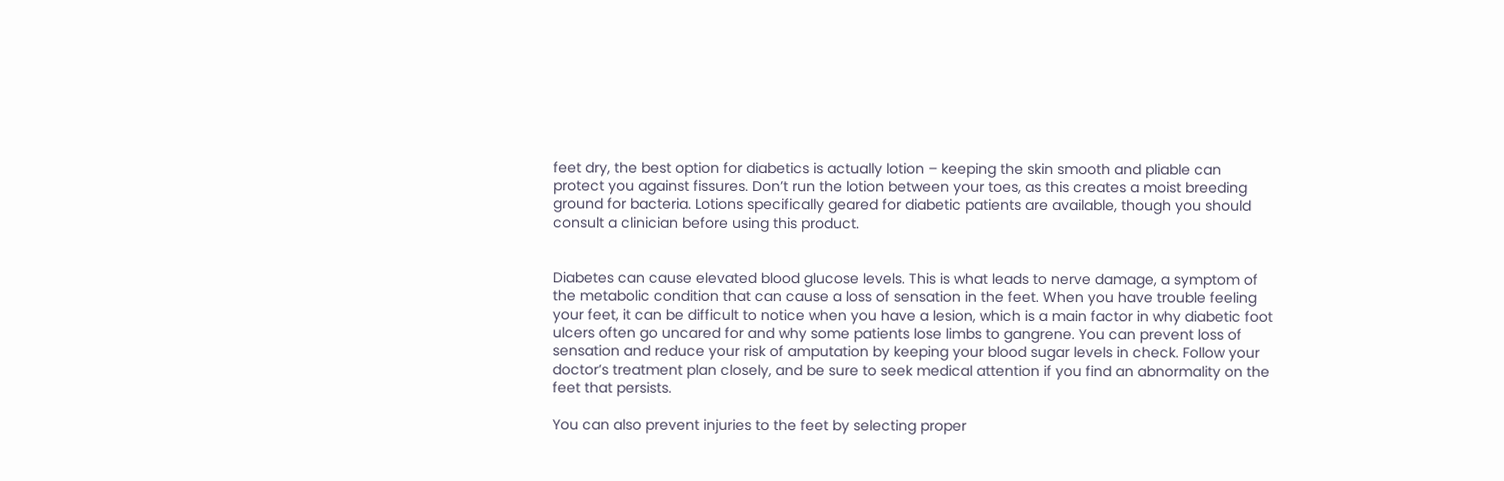feet dry, the best option for diabetics is actually lotion – keeping the skin smooth and pliable can protect you against fissures. Don’t run the lotion between your toes, as this creates a moist breeding ground for bacteria. Lotions specifically geared for diabetic patients are available, though you should consult a clinician before using this product.


Diabetes can cause elevated blood glucose levels. This is what leads to nerve damage, a symptom of the metabolic condition that can cause a loss of sensation in the feet. When you have trouble feeling your feet, it can be difficult to notice when you have a lesion, which is a main factor in why diabetic foot ulcers often go uncared for and why some patients lose limbs to gangrene. You can prevent loss of sensation and reduce your risk of amputation by keeping your blood sugar levels in check. Follow your doctor’s treatment plan closely, and be sure to seek medical attention if you find an abnormality on the feet that persists.

You can also prevent injuries to the feet by selecting proper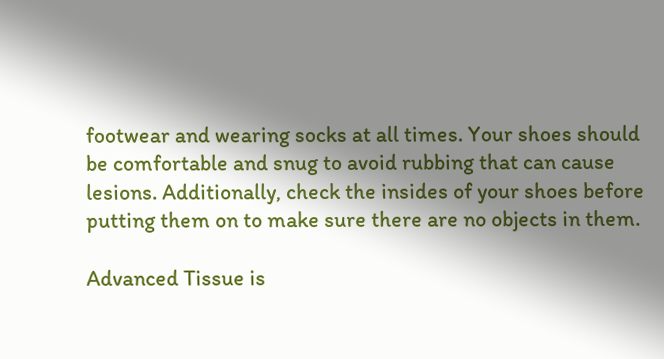footwear and wearing socks at all times. Your shoes should be comfortable and snug to avoid rubbing that can cause lesions. Additionally, check the insides of your shoes before putting them on to make sure there are no objects in them.

Advanced Tissue is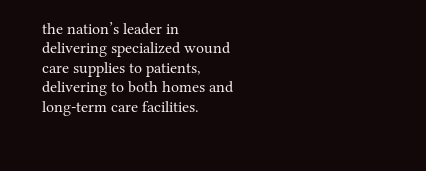the nation’s leader in delivering specialized wound care supplies to patients, delivering to both homes and long-term care facilities.